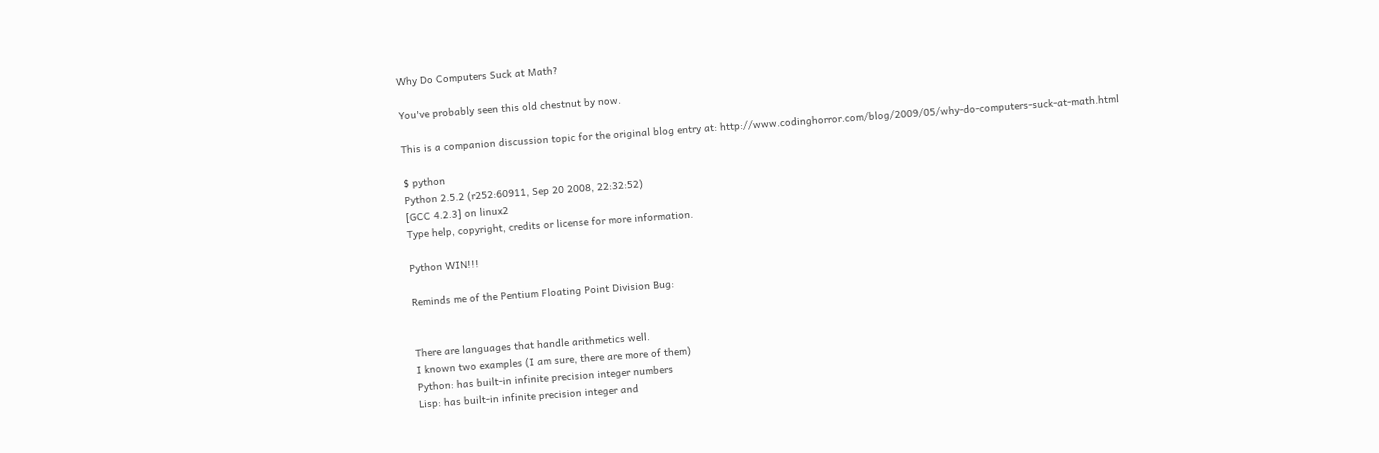Why Do Computers Suck at Math?

You've probably seen this old chestnut by now.

This is a companion discussion topic for the original blog entry at: http://www.codinghorror.com/blog/2009/05/why-do-computers-suck-at-math.html

$ python
Python 2.5.2 (r252:60911, Sep 20 2008, 22:32:52)
[GCC 4.2.3] on linux2
Type help, copyright, credits or license for more information.

Python WIN!!!

Reminds me of the Pentium Floating Point Division Bug:


There are languages that handle arithmetics well.
I known two examples (I am sure, there are more of them)
Python: has built-in infinite precision integer numbers
Lisp: has built-in infinite precision integer and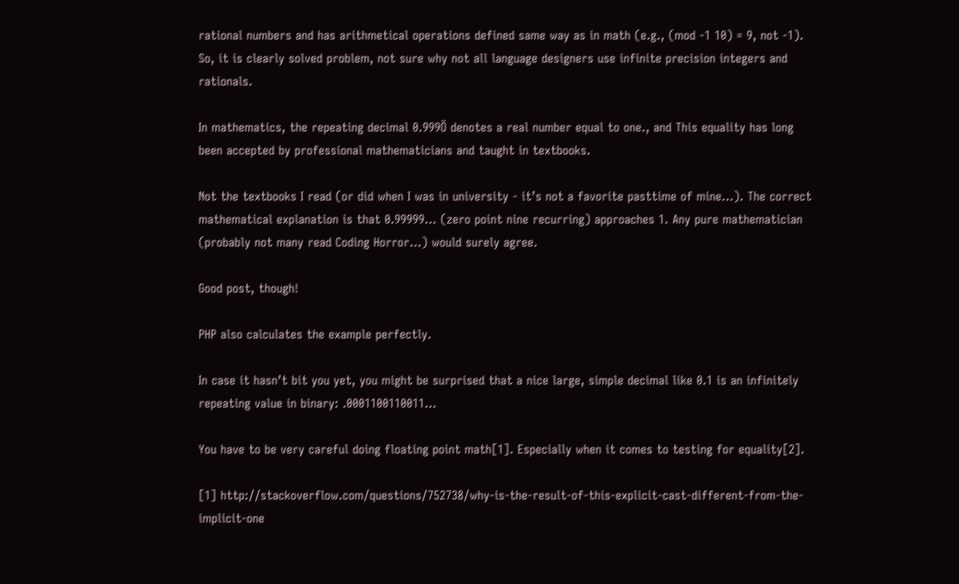rational numbers and has arithmetical operations defined same way as in math (e.g., (mod -1 10) = 9, not -1).
So, it is clearly solved problem, not sure why not all language designers use infinite precision integers and rationals.

In mathematics, the repeating decimal 0.999Ö denotes a real number equal to one., and This equality has long been accepted by professional mathematicians and taught in textbooks.

Not the textbooks I read (or did when I was in university - it’s not a favorite pasttime of mine…). The correct mathematical explanation is that 0.99999… (zero point nine recurring) approaches 1. Any pure mathematician (probably not many read Coding Horror…) would surely agree.

Good post, though!

PHP also calculates the example perfectly.

In case it hasn’t bit you yet, you might be surprised that a nice large, simple decimal like 0.1 is an infinitely repeating value in binary: .0001100110011…

You have to be very careful doing floating point math[1]. Especially when it comes to testing for equality[2].

[1] http://stackoverflow.com/questions/752738/why-is-the-result-of-this-explicit-cast-different-from-the-implicit-one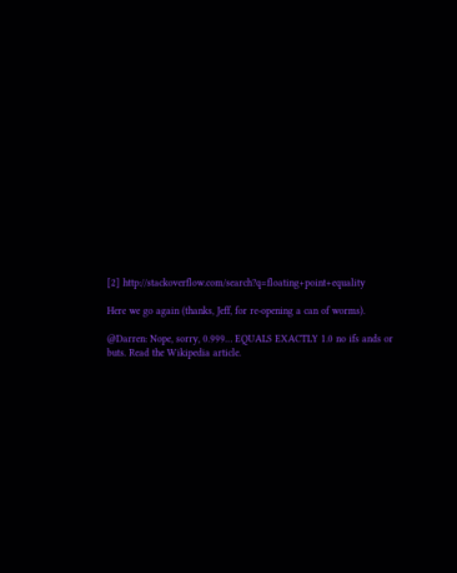[2] http://stackoverflow.com/search?q=floating+point+equality

Here we go again (thanks, Jeff, for re-opening a can of worms).

@Darren: Nope, sorry, 0.999… EQUALS EXACTLY 1.0 no ifs ands or buts. Read the Wikipedia article.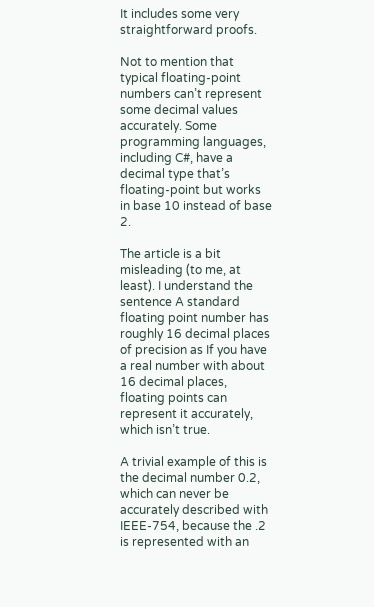It includes some very straightforward proofs.

Not to mention that typical floating-point numbers can’t represent some decimal values accurately. Some programming languages, including C#, have a decimal type that’s floating-point but works in base 10 instead of base 2.

The article is a bit misleading (to me, at least). I understand the sentence A standard floating point number has roughly 16 decimal places of precision as If you have a real number with about 16 decimal places, floating points can represent it accurately, which isn’t true.

A trivial example of this is the decimal number 0.2, which can never be accurately described with IEEE-754, because the .2 is represented with an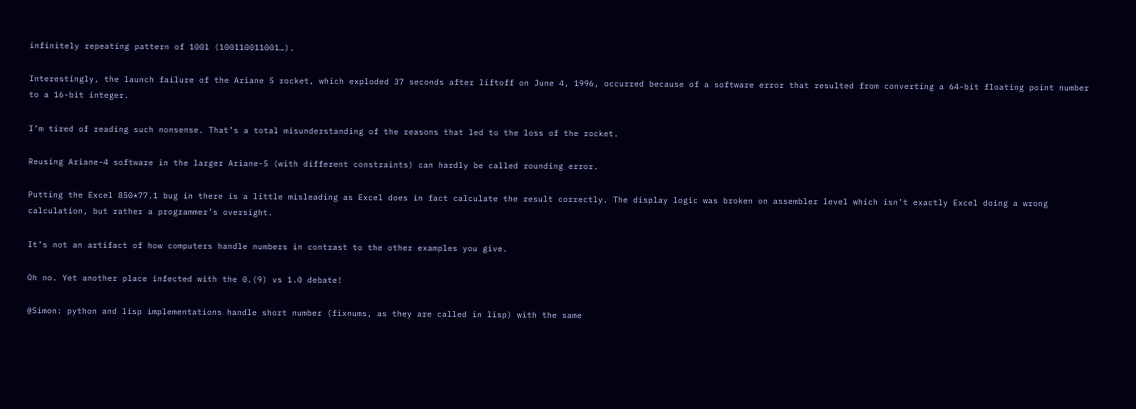infinitely repeating pattern of 1001 (100110011001…).

Interestingly, the launch failure of the Ariane 5 rocket, which exploded 37 seconds after liftoff on June 4, 1996, occurred because of a software error that resulted from converting a 64-bit floating point number to a 16-bit integer.

I’m tired of reading such nonsense. That’s a total misunderstanding of the reasons that led to the loss of the rocket.

Reusing Ariane-4 software in the larger Ariane-5 (with different constraints) can hardly be called rounding error.

Putting the Excel 850*77.1 bug in there is a little misleading as Excel does in fact calculate the result correctly. The display logic was broken on assembler level which isn’t exactly Excel doing a wrong calculation, but rather a programmer’s oversight.

It’s not an artifact of how computers handle numbers in contrast to the other examples you give.

Oh no. Yet another place infected with the 0.(9) vs 1.0 debate!

@Simon: python and lisp implementations handle short number (fixnums, as they are called in lisp) with the same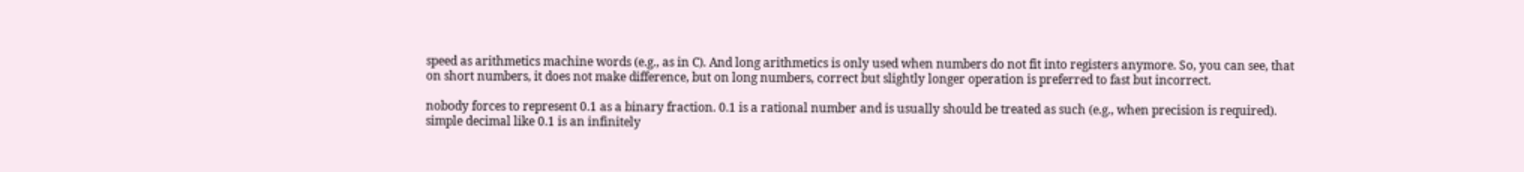speed as arithmetics machine words (e.g., as in C). And long arithmetics is only used when numbers do not fit into registers anymore. So, you can see, that on short numbers, it does not make difference, but on long numbers, correct but slightly longer operation is preferred to fast but incorrect.

nobody forces to represent 0.1 as a binary fraction. 0.1 is a rational number and is usually should be treated as such (e.g., when precision is required).
simple decimal like 0.1 is an infinitely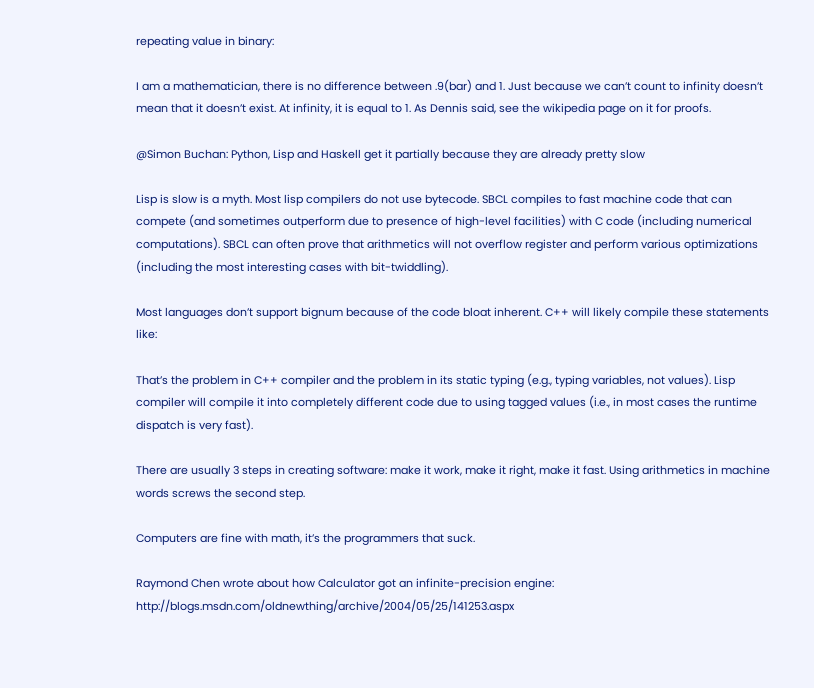repeating value in binary:

I am a mathematician, there is no difference between .9(bar) and 1. Just because we can’t count to infinity doesn’t mean that it doesn’t exist. At infinity, it is equal to 1. As Dennis said, see the wikipedia page on it for proofs.

@Simon Buchan: Python, Lisp and Haskell get it partially because they are already pretty slow

Lisp is slow is a myth. Most lisp compilers do not use bytecode. SBCL compiles to fast machine code that can compete (and sometimes outperform due to presence of high-level facilities) with C code (including numerical computations). SBCL can often prove that arithmetics will not overflow register and perform various optimizations (including the most interesting cases with bit-twiddling).

Most languages don’t support bignum because of the code bloat inherent. C++ will likely compile these statements like:

That’s the problem in C++ compiler and the problem in its static typing (e.g., typing variables, not values). Lisp compiler will compile it into completely different code due to using tagged values (i.e., in most cases the runtime dispatch is very fast).

There are usually 3 steps in creating software: make it work, make it right, make it fast. Using arithmetics in machine words screws the second step.

Computers are fine with math, it’s the programmers that suck.

Raymond Chen wrote about how Calculator got an infinite-precision engine: http://blogs.msdn.com/oldnewthing/archive/2004/05/25/141253.aspx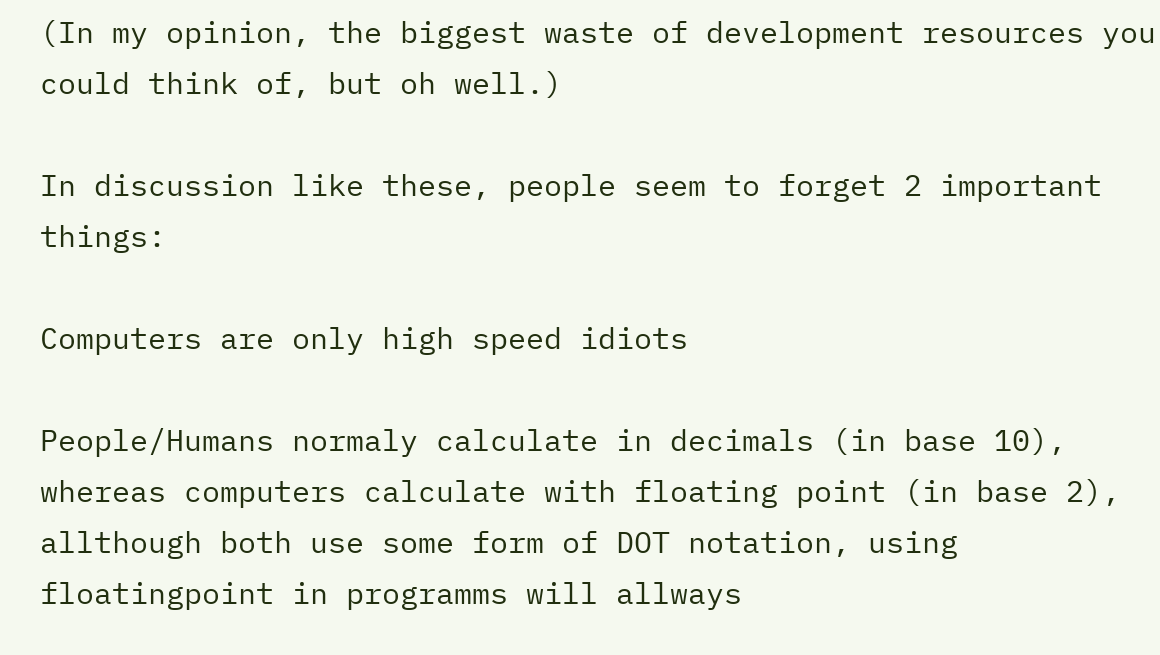(In my opinion, the biggest waste of development resources you could think of, but oh well.)

In discussion like these, people seem to forget 2 important things:

Computers are only high speed idiots

People/Humans normaly calculate in decimals (in base 10), whereas computers calculate with floating point (in base 2), allthough both use some form of DOT notation, using floatingpoint in programms will allways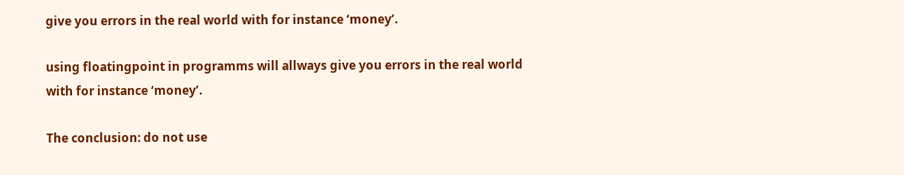give you errors in the real world with for instance ‘money’.

using floatingpoint in programms will allways give you errors in the real world with for instance ‘money’.

The conclusion: do not use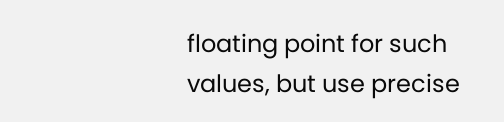floating point for such values, but use precise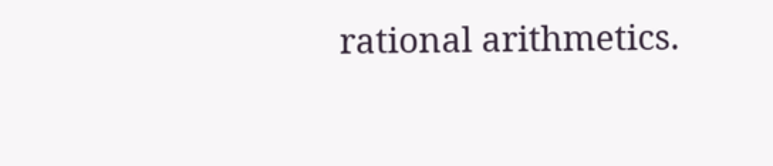rational arithmetics.